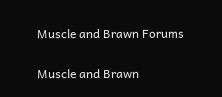Muscle and Brawn Forums

Muscle and Brawn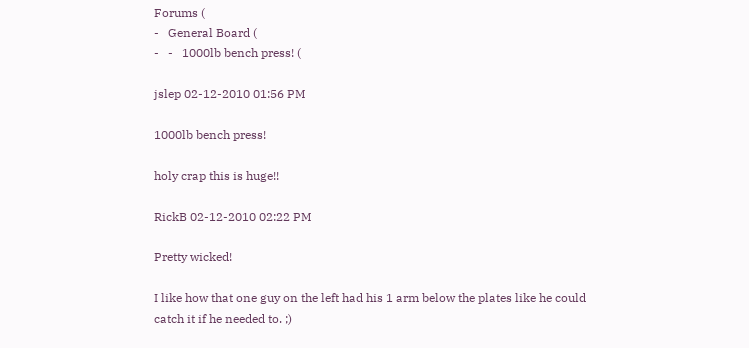Forums (
-   General Board (
-   -   1000lb bench press! (

jslep 02-12-2010 01:56 PM

1000lb bench press!

holy crap this is huge!!

RickB 02-12-2010 02:22 PM

Pretty wicked!

I like how that one guy on the left had his 1 arm below the plates like he could catch it if he needed to. ;)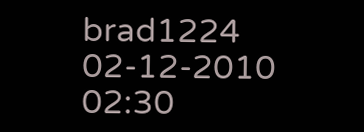brad1224 02-12-2010 02:30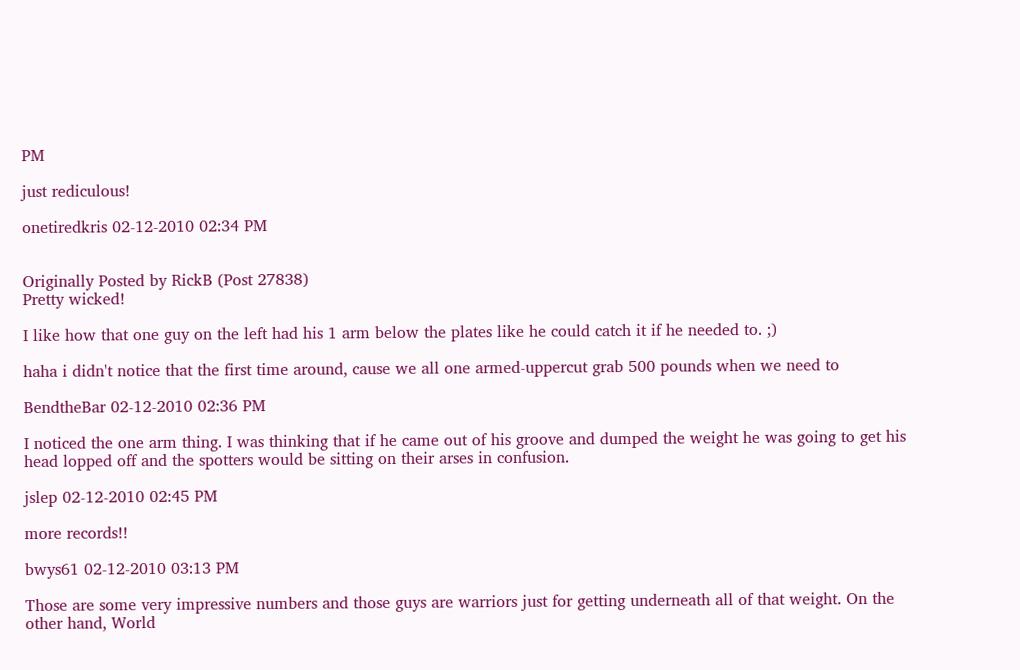PM

just rediculous!

onetiredkris 02-12-2010 02:34 PM


Originally Posted by RickB (Post 27838)
Pretty wicked!

I like how that one guy on the left had his 1 arm below the plates like he could catch it if he needed to. ;)

haha i didn't notice that the first time around, cause we all one armed-uppercut grab 500 pounds when we need to

BendtheBar 02-12-2010 02:36 PM

I noticed the one arm thing. I was thinking that if he came out of his groove and dumped the weight he was going to get his head lopped off and the spotters would be sitting on their arses in confusion.

jslep 02-12-2010 02:45 PM

more records!!

bwys61 02-12-2010 03:13 PM

Those are some very impressive numbers and those guys are warriors just for getting underneath all of that weight. On the other hand, World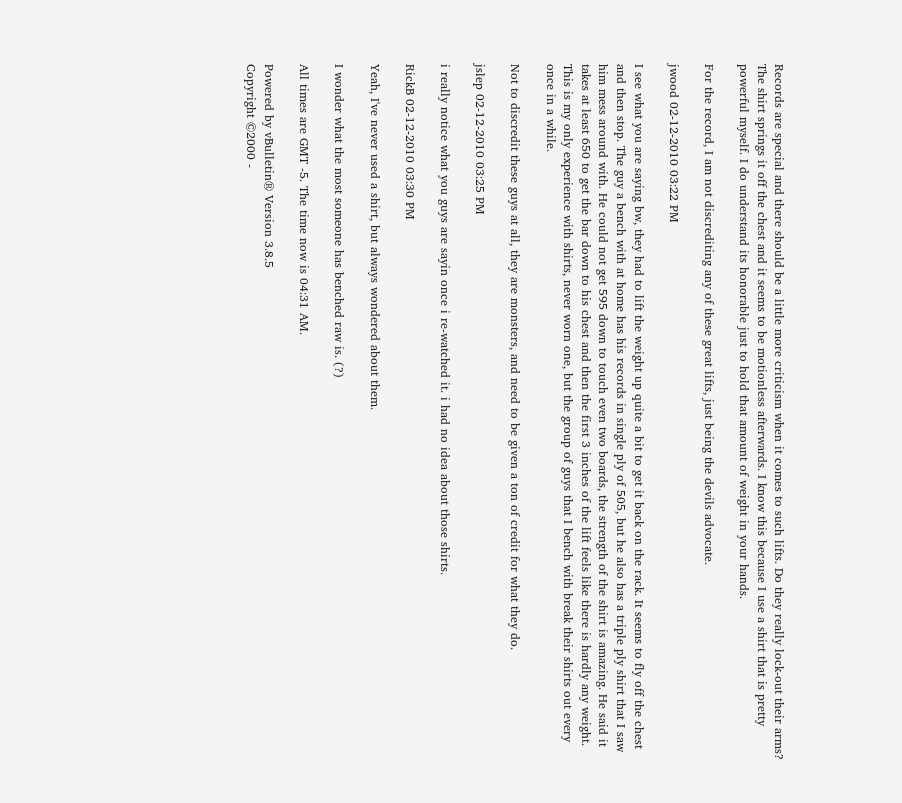Records are special and there should be a little more criticism when it comes to such lifts. Do they really lock-out their arms? The shirt springs it off the chest and it seems to be motionless afterwards. I know this because I use a shirt that is pretty powerful myself. I do understand its honorable just to hold that amount of weight in your hands.

For the record, I am not discrediting any of these great lifts, just being the devils advocate.

jwood 02-12-2010 03:22 PM

I see what you are saying bw, they had to lift the weight up quite a bit to get it back on the rack. It seems to fly off the chest and then stop. The guy a bench with at home has his records in single ply of 505, but he also has a triple ply shirt that I saw him mess around with. He could not get 595 down to touch even two boards, the strength of the shirt is amazing. He said it takes at least 650 to get the bar down to his chest and then the first 3 inches of the lift feels like there is hardly any weight. This is my only experience with shirts, never worn one, but the group of guys that I bench with break their shirts out every once in a while.

Not to discredit these guys at all, they are monsters, and need to be given a ton of credit for what they do.

jslep 02-12-2010 03:25 PM

i really notice what you guys are sayin once i re-watched it. i had no idea about those shirts.

RickB 02-12-2010 03:30 PM

Yeah, I've never used a shirt, but always wondered about them.

I wonder what the most someone has benched raw is. (?)

All times are GMT -5. The time now is 04:31 AM.

Powered by vBulletin® Version 3.8.5
Copyright ©2000 -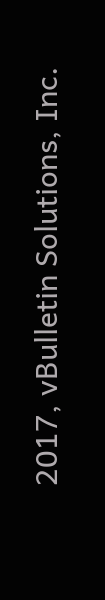2017, vBulletin Solutions, Inc.